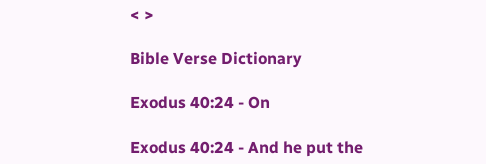< >

Bible Verse Dictionary

Exodus 40:24 - On

Exodus 40:24 - And he put the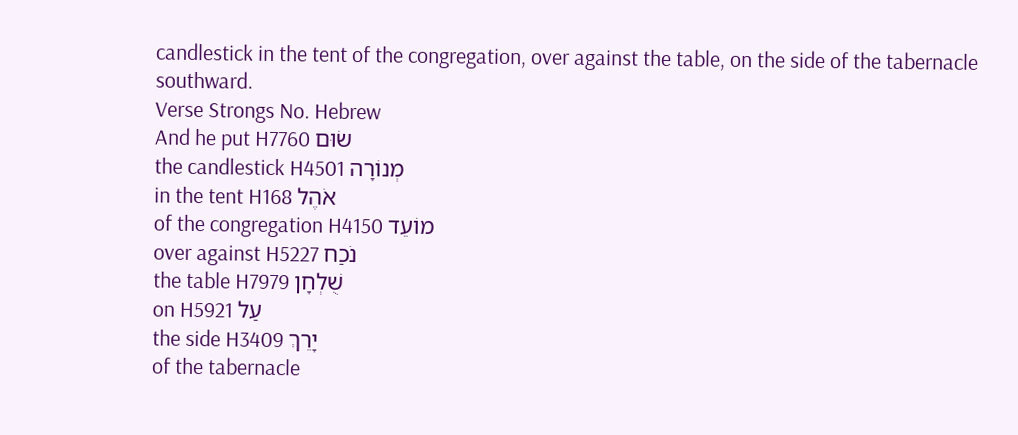candlestick in the tent of the congregation, over against the table, on the side of the tabernacle southward.
Verse Strongs No. Hebrew
And he put H7760 שׂוּם
the candlestick H4501 מְנוֹרָה
in the tent H168 אֹהֶל
of the congregation H4150 מוֹעֵד
over against H5227 נֹכַח
the table H7979 שֻׁלְחָן
on H5921 עַל
the side H3409 יָרֵךְ
of the tabernacle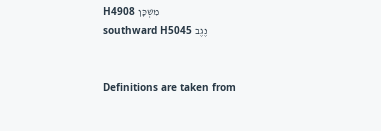H4908 מִשְׁכָּן
southward H5045 נֶגֶב


Definitions are taken from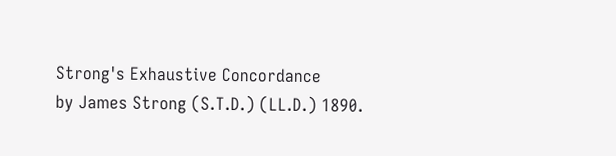Strong's Exhaustive Concordance
by James Strong (S.T.D.) (LL.D.) 1890.